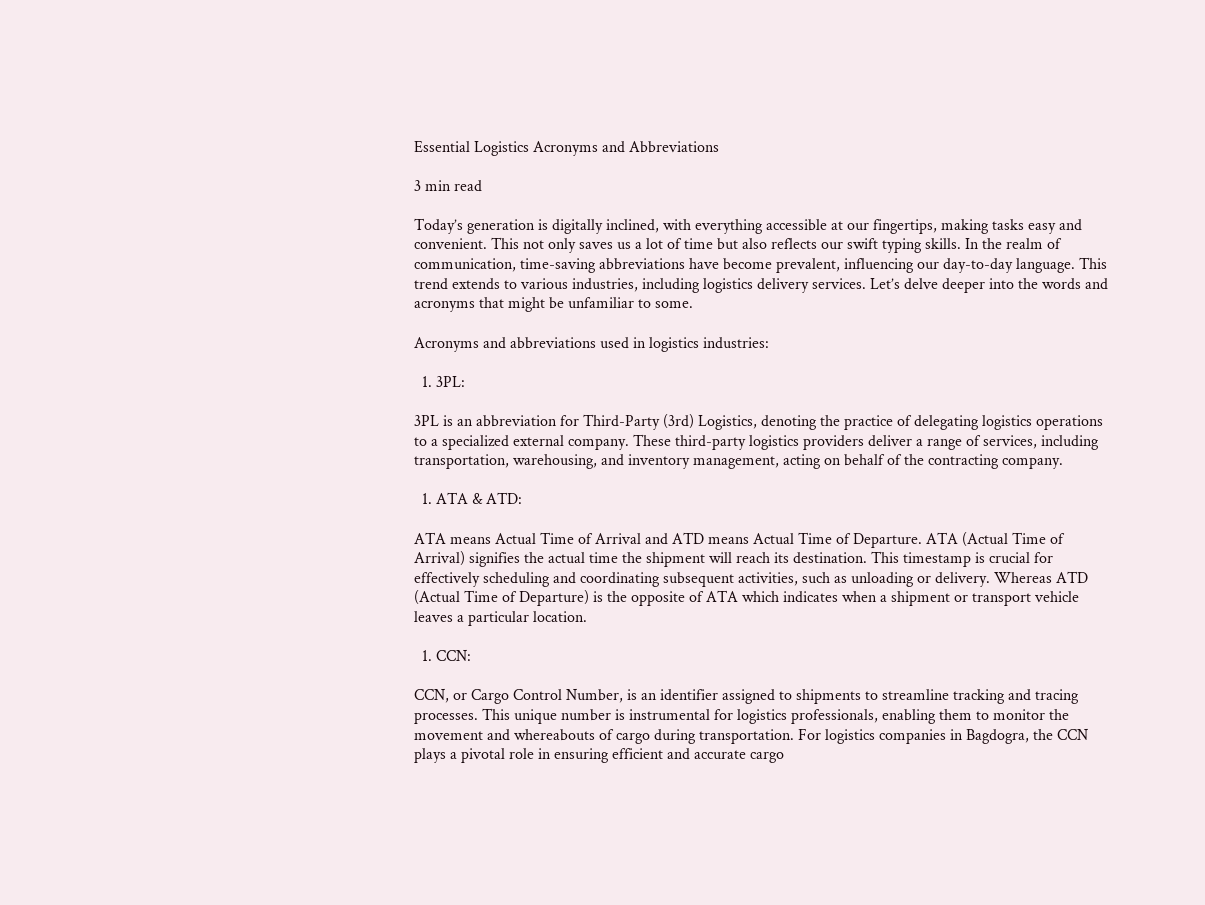Essential Logistics Acronyms and Abbreviations

3 min read

Today’s generation is digitally inclined, with everything accessible at our fingertips, making tasks easy and convenient. This not only saves us a lot of time but also reflects our swift typing skills. In the realm of communication, time-saving abbreviations have become prevalent, influencing our day-to-day language. This trend extends to various industries, including logistics delivery services. Let’s delve deeper into the words and acronyms that might be unfamiliar to some.

Acronyms and abbreviations used in logistics industries:

  1. 3PL:

3PL is an abbreviation for Third-Party (3rd) Logistics, denoting the practice of delegating logistics operations to a specialized external company. These third-party logistics providers deliver a range of services, including transportation, warehousing, and inventory management, acting on behalf of the contracting company.

  1. ATA & ATD:

ATA means Actual Time of Arrival and ATD means Actual Time of Departure. ATA (Actual Time of Arrival) signifies the actual time the shipment will reach its destination. This timestamp is crucial for effectively scheduling and coordinating subsequent activities, such as unloading or delivery. Whereas ATD (Actual Time of Departure) is the opposite of ATA which indicates when a shipment or transport vehicle leaves a particular location.

  1. CCN:

CCN, or Cargo Control Number, is an identifier assigned to shipments to streamline tracking and tracing processes. This unique number is instrumental for logistics professionals, enabling them to monitor the movement and whereabouts of cargo during transportation. For logistics companies in Bagdogra, the CCN plays a pivotal role in ensuring efficient and accurate cargo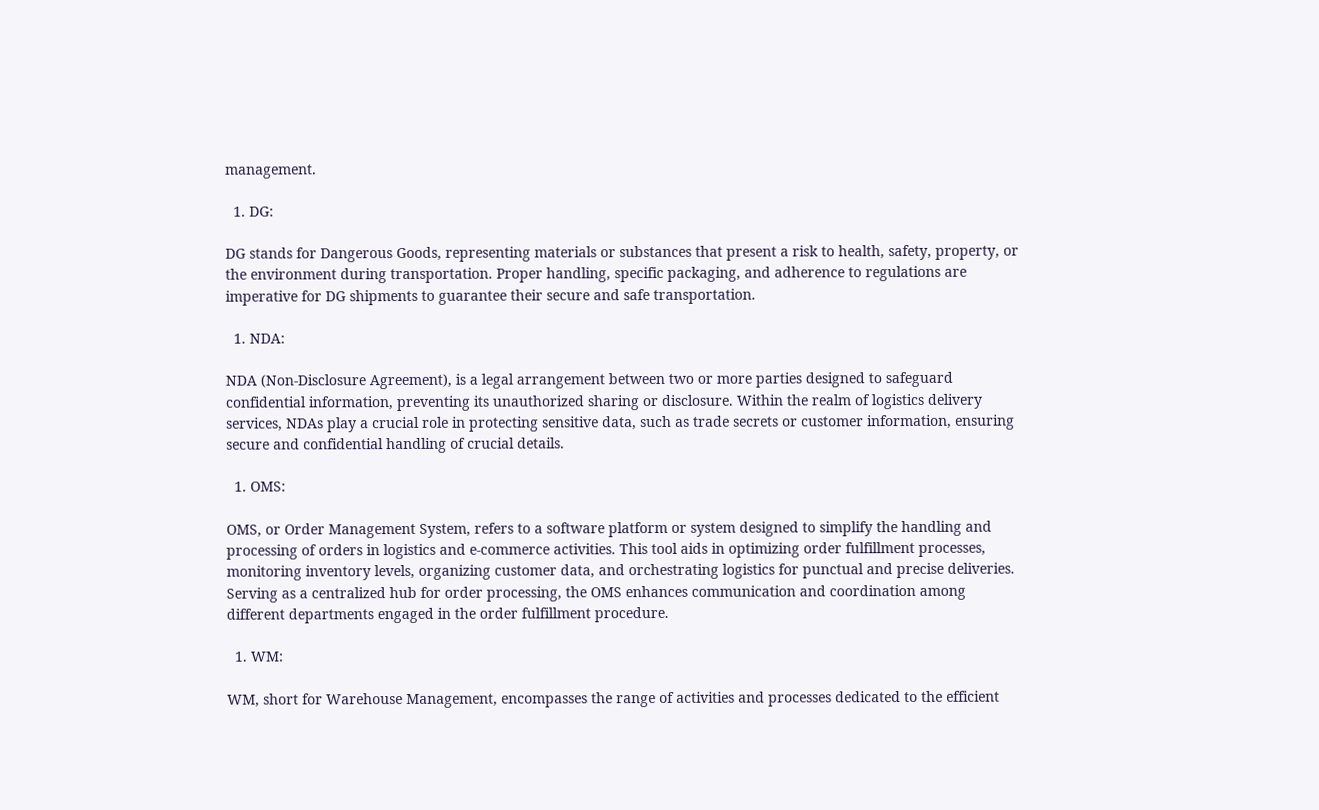management.

  1. DG:

DG stands for Dangerous Goods, representing materials or substances that present a risk to health, safety, property, or the environment during transportation. Proper handling, specific packaging, and adherence to regulations are imperative for DG shipments to guarantee their secure and safe transportation.

  1. NDA:

NDA (Non-Disclosure Agreement), is a legal arrangement between two or more parties designed to safeguard confidential information, preventing its unauthorized sharing or disclosure. Within the realm of logistics delivery services, NDAs play a crucial role in protecting sensitive data, such as trade secrets or customer information, ensuring secure and confidential handling of crucial details.

  1. OMS:

OMS, or Order Management System, refers to a software platform or system designed to simplify the handling and processing of orders in logistics and e-commerce activities. This tool aids in optimizing order fulfillment processes, monitoring inventory levels, organizing customer data, and orchestrating logistics for punctual and precise deliveries. Serving as a centralized hub for order processing, the OMS enhances communication and coordination among different departments engaged in the order fulfillment procedure.

  1. WM:

WM, short for Warehouse Management, encompasses the range of activities and processes dedicated to the efficient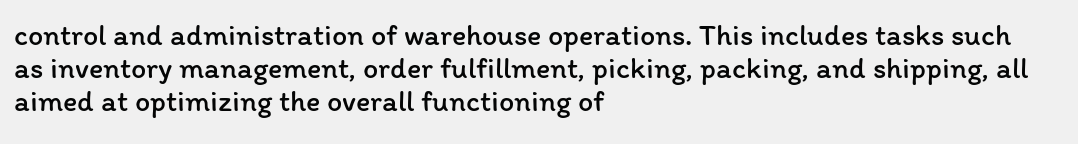control and administration of warehouse operations. This includes tasks such as inventory management, order fulfillment, picking, packing, and shipping, all aimed at optimizing the overall functioning of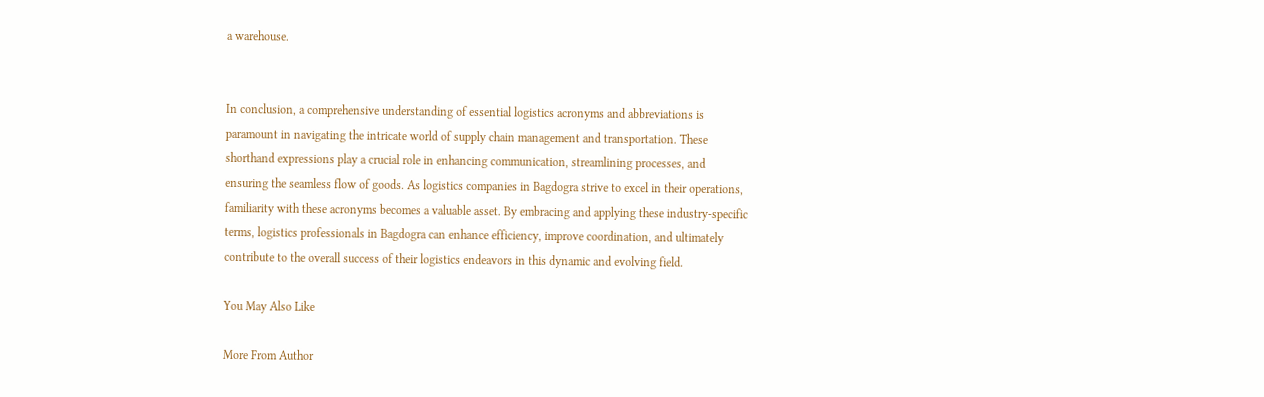a warehouse.


In conclusion, a comprehensive understanding of essential logistics acronyms and abbreviations is paramount in navigating the intricate world of supply chain management and transportation. These shorthand expressions play a crucial role in enhancing communication, streamlining processes, and ensuring the seamless flow of goods. As logistics companies in Bagdogra strive to excel in their operations, familiarity with these acronyms becomes a valuable asset. By embracing and applying these industry-specific terms, logistics professionals in Bagdogra can enhance efficiency, improve coordination, and ultimately contribute to the overall success of their logistics endeavors in this dynamic and evolving field.

You May Also Like

More From Author